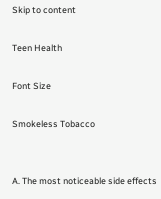Skip to content

Teen Health

Font Size

Smokeless Tobacco


A. The most noticeable side effects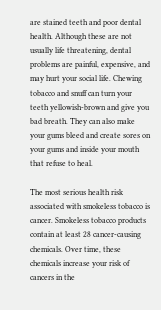are stained teeth and poor dental health. Although these are not usually life threatening, dental problems are painful, expensive, and may hurt your social life. Chewing tobacco and snuff can turn your teeth yellowish-brown and give you bad breath. They can also make your gums bleed and create sores on your gums and inside your mouth that refuse to heal.

The most serious health risk associated with smokeless tobacco is cancer. Smokeless tobacco products contain at least 28 cancer-causing chemicals. Over time, these chemicals increase your risk of cancers in the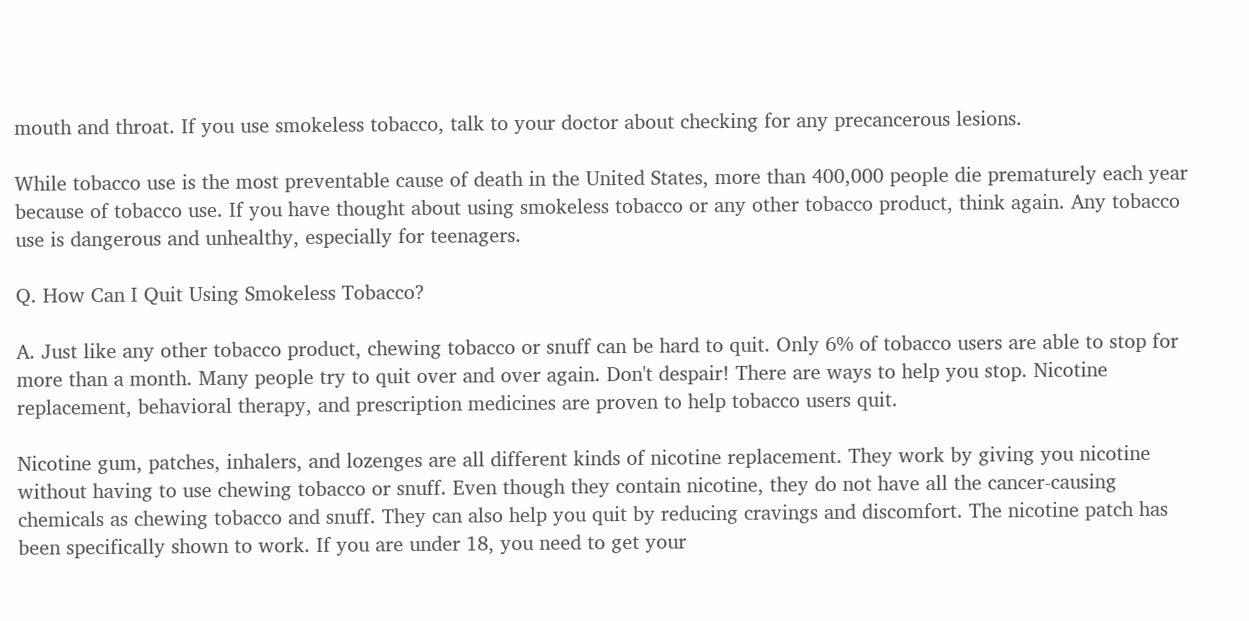mouth and throat. If you use smokeless tobacco, talk to your doctor about checking for any precancerous lesions.

While tobacco use is the most preventable cause of death in the United States, more than 400,000 people die prematurely each year because of tobacco use. If you have thought about using smokeless tobacco or any other tobacco product, think again. Any tobacco use is dangerous and unhealthy, especially for teenagers.

Q. How Can I Quit Using Smokeless Tobacco?

A. Just like any other tobacco product, chewing tobacco or snuff can be hard to quit. Only 6% of tobacco users are able to stop for more than a month. Many people try to quit over and over again. Don't despair! There are ways to help you stop. Nicotine replacement, behavioral therapy, and prescription medicines are proven to help tobacco users quit.

Nicotine gum, patches, inhalers, and lozenges are all different kinds of nicotine replacement. They work by giving you nicotine without having to use chewing tobacco or snuff. Even though they contain nicotine, they do not have all the cancer-causing chemicals as chewing tobacco and snuff. They can also help you quit by reducing cravings and discomfort. The nicotine patch has been specifically shown to work. If you are under 18, you need to get your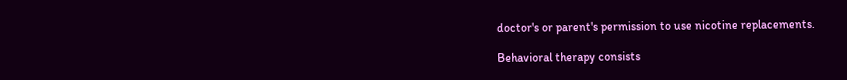doctor's or parent's permission to use nicotine replacements.

Behavioral therapy consists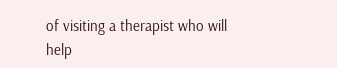of visiting a therapist who will help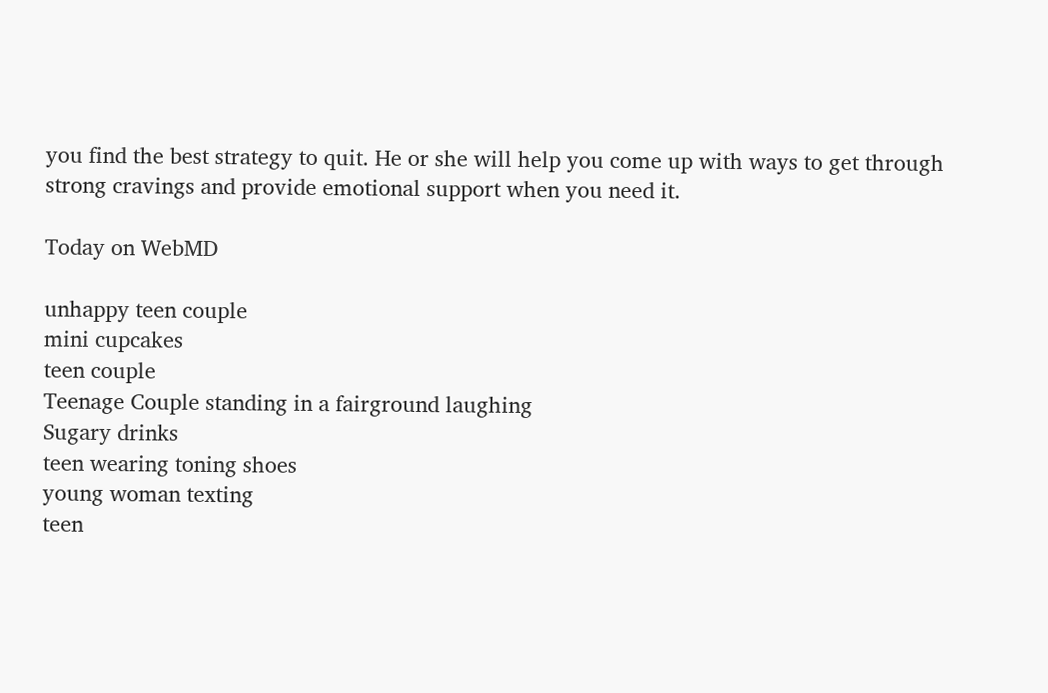you find the best strategy to quit. He or she will help you come up with ways to get through strong cravings and provide emotional support when you need it.

Today on WebMD

unhappy teen couple
mini cupcakes
teen couple
Teenage Couple standing in a fairground laughing
Sugary drinks
teen wearing toning shoes
young woman texting
teen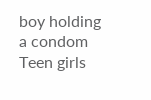boy holding a condom
Teen girls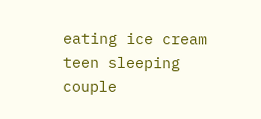eating ice cream
teen sleeping
couple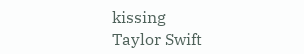kissing
Taylor Swift